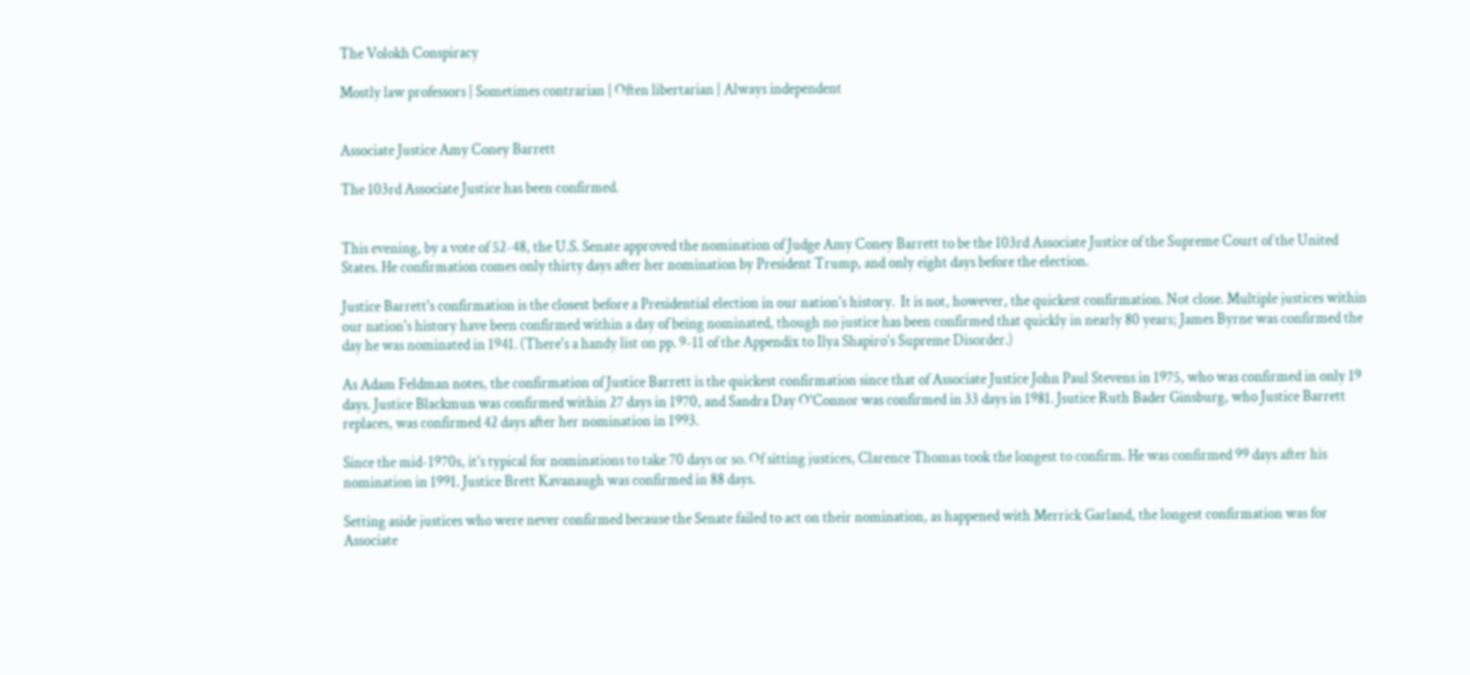The Volokh Conspiracy

Mostly law professors | Sometimes contrarian | Often libertarian | Always independent


Associate Justice Amy Coney Barrett

The 103rd Associate Justice has been confirmed.


This evening, by a vote of 52-48, the U.S. Senate approved the nomination of Judge Amy Coney Barrett to be the 103rd Associate Justice of the Supreme Court of the United States. He confirmation comes only thirty days after her nomination by President Trump, and only eight days before the election.

Justice Barrett's confirmation is the closest before a Presidential election in our nation's history.  It is not, however, the quickest confirmation. Not close. Multiple justices within our nation's history have been confirmed within a day of being nominated, though no justice has been confirmed that quickly in nearly 80 years; James Byrne was confirmed the day he was nominated in 1941. (There's a handy list on pp. 9-11 of the Appendix to Ilya Shapiro's Supreme Disorder.)

As Adam Feldman notes, the confirmation of Justice Barrett is the quickest confirmation since that of Associate Justice John Paul Stevens in 1975, who was confirmed in only 19 days. Justice Blackmun was confirmed within 27 days in 1970, and Sandra Day O'Connor was confirmed in 33 days in 1981. Jsutice Ruth Bader Ginsburg, who Justice Barrett replaces, was confirmed 42 days after her nomination in 1993.

Since the mid-1970s, it's typical for nominations to take 70 days or so. Of sitting justices, Clarence Thomas took the longest to confirm. He was confirmed 99 days after his nomination in 1991. Justice Brett Kavanaugh was confirmed in 88 days.

Setting aside justices who were never confirmed because the Senate failed to act on their nomination, as happened with Merrick Garland, the longest confirmation was for Associate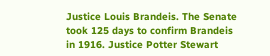Justice Louis Brandeis. The Senate took 125 days to confirm Brandeis in 1916. Justice Potter Stewart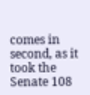comes in second, as it took the Senate 108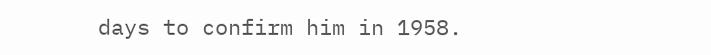days to confirm him in 1958.